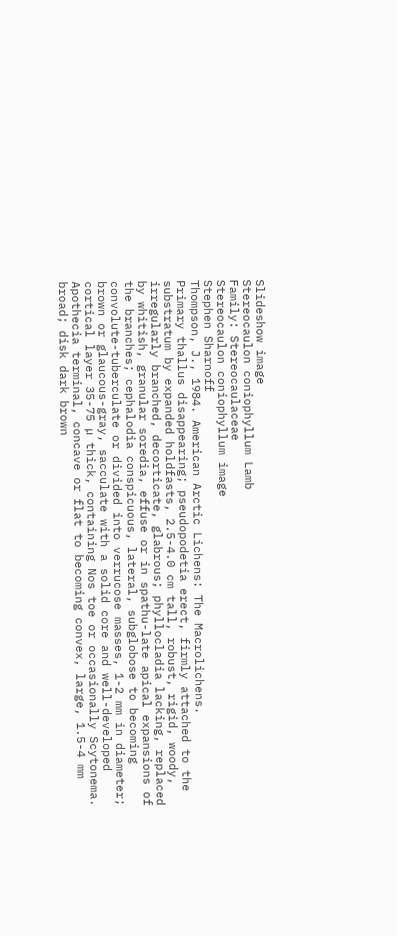Slideshow image
Stereocaulon coniophyllum Lamb
Family: Stereocaulaceae
Stereocaulon coniophyllum image
Stephen Sharnoff
Thompson, J., 1984. American Arctic Lichens: The Macrolichens.
Primary thallus disappearing; pseudopodetia erect, firmly attached to the substratum by expanded holdfasts, 2.5-4.0 cm tall, robust, rigid, woody, irregularly branched, decorticate, glabrous; phyllocladia lacking, replaced by whitish, granular soredia, effuse or in spathu-late apical expansions of the branches; cephalodia conspicuous, lateral, subglobose to becoming convolute-tuberculate or divided into verrucose masses, 1-2 mm in diameter; brown or glaucous-gray, sacculate with a solid core and well-developed cortical layer 35-75 µ thick, containing Nos toe or occasionally Scytonema. Apothecia terminal, concave or flat to becoming convex, large, 1.5-4 mm broad; disk dark brown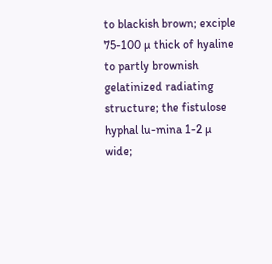to blackish brown; exciple 75-100 µ thick of hyaline to partly brownish gelatinized radiating structure; the fistulose hyphal lu-mina 1-2 µ wide;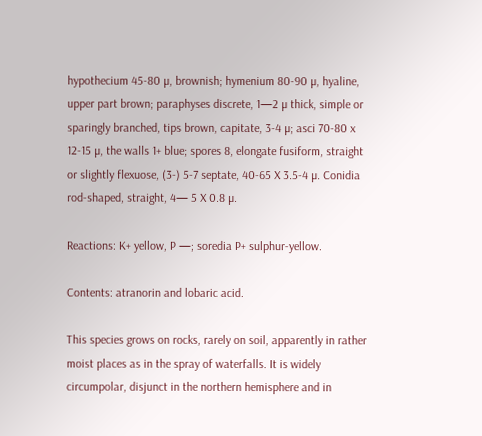hypothecium 45-80 µ, brownish; hymenium 80-90 µ, hyaline, upper part brown; paraphyses discrete, 1—2 µ thick, simple or sparingly branched, tips brown, capitate, 3-4 µ; asci 70-80 x 12-15 µ, the walls 1+ blue; spores 8, elongate fusiform, straight or slightly flexuose, (3-) 5-7 septate, 40-65 X 3.5-4 µ. Conidia rod-shaped, straight, 4— 5 X 0.8 µ.

Reactions: K+ yellow, P —; soredia P+ sulphur-yellow.

Contents: atranorin and lobaric acid.

This species grows on rocks, rarely on soil, apparently in rather moist places as in the spray of waterfalls. It is widely circumpolar, disjunct in the northern hemisphere and in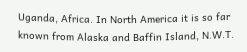Uganda, Africa. In North America it is so far known from Alaska and Baffin Island, N.W.T.